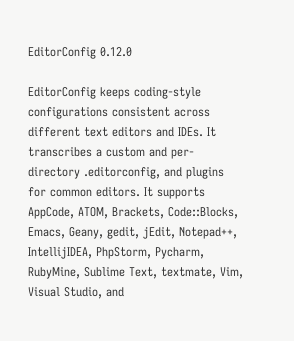EditorConfig 0.12.0

EditorConfig keeps coding-style configurations consistent across different text editors and IDEs. It transcribes a custom and per-directory .editorconfig, and plugins for common editors. It supports AppCode, ATOM, Brackets, Code::Blocks, Emacs, Geany, gedit, jEdit, Notepad++, IntellijIDEA, PhpStorm, Pycharm, RubyMine, Sublime Text, textmate, Vim, Visual Studio, and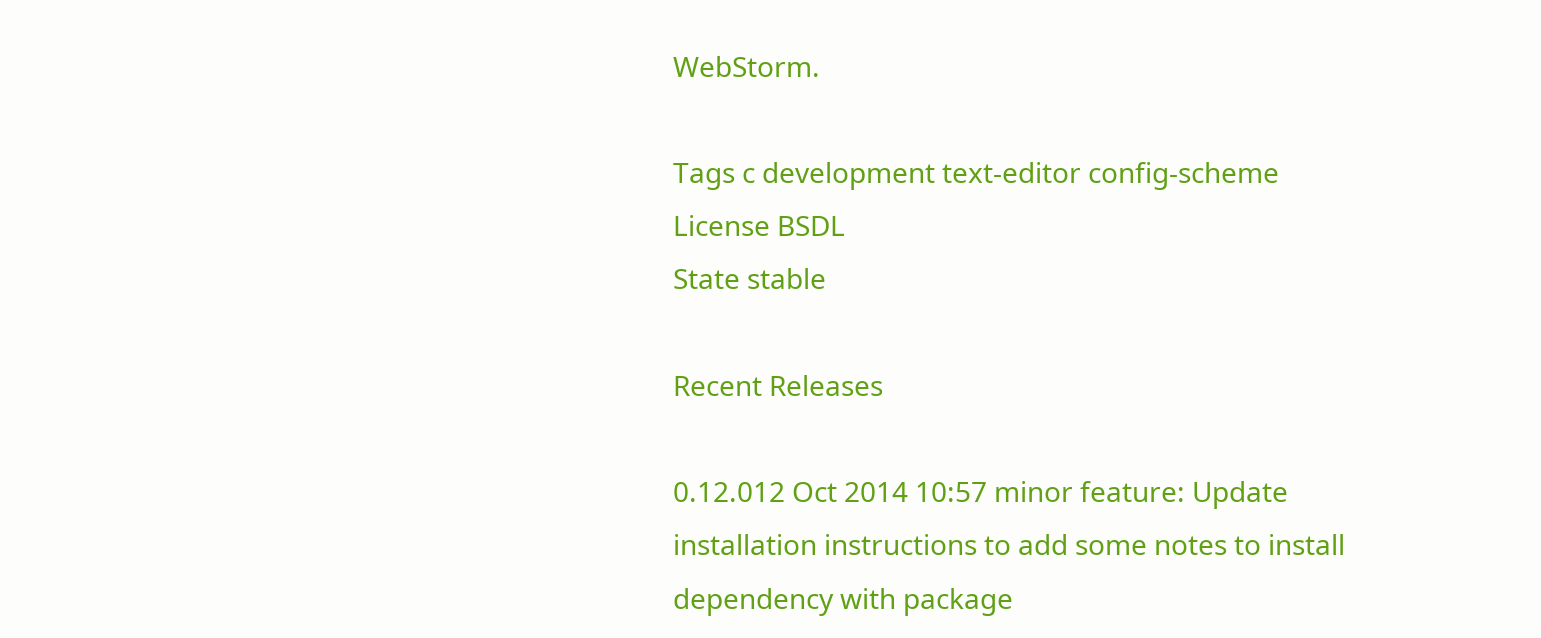WebStorm.

Tags c development text-editor config-scheme
License BSDL
State stable

Recent Releases

0.12.012 Oct 2014 10:57 minor feature: Update installation instructions to add some notes to install dependency with package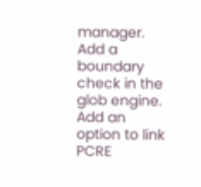manager. Add a boundary check in the glob engine. Add an option to link PCRE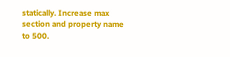statically. Increase max section and property name to 500.